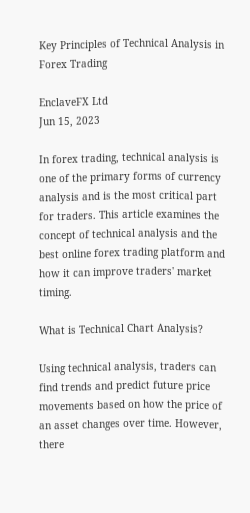Key Principles of Technical Analysis in Forex Trading

EnclaveFX Ltd
Jun 15, 2023

In forex trading, technical analysis is one of the primary forms of currency analysis and is the most critical part for traders. This article examines the concept of technical analysis and the best online forex trading platform and how it can improve traders' market timing.

What is Technical Chart Analysis?

Using technical analysis, traders can find trends and predict future price movements based on how the price of an asset changes over time. However, there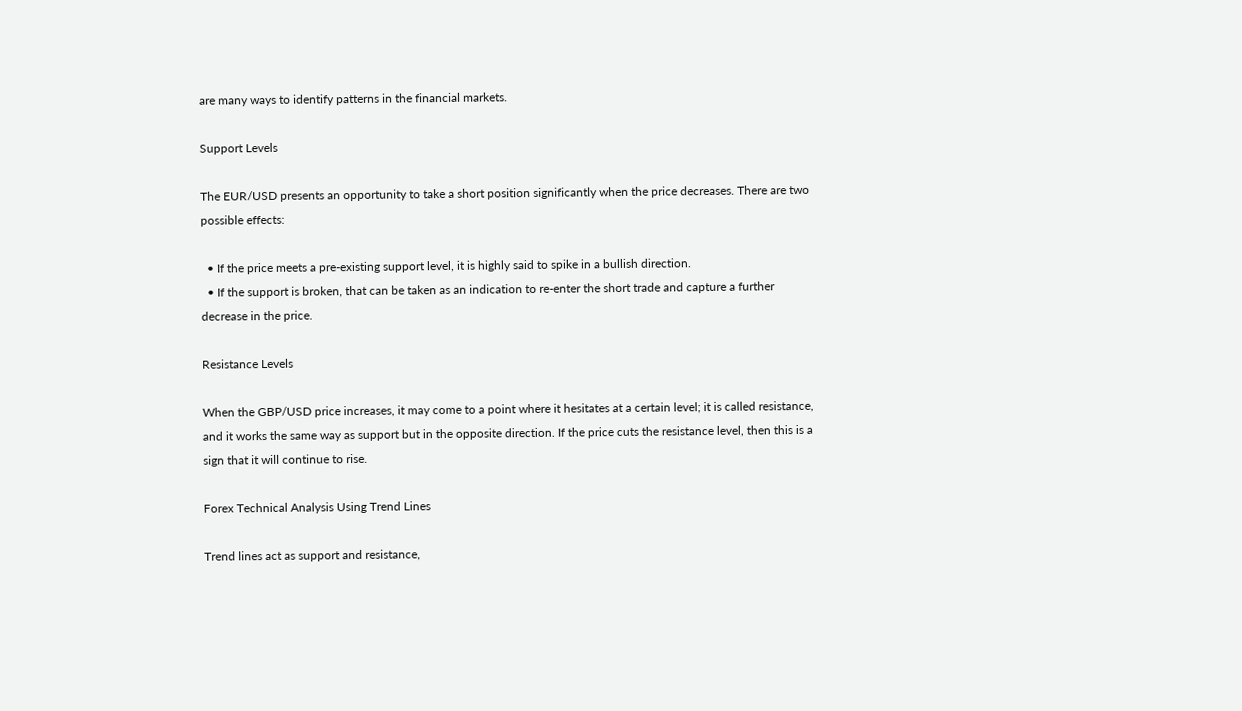are many ways to identify patterns in the financial markets.

Support Levels

The EUR/USD presents an opportunity to take a short position significantly when the price decreases. There are two possible effects:

  • If the price meets a pre-existing support level, it is highly said to spike in a bullish direction.
  • If the support is broken, that can be taken as an indication to re-enter the short trade and capture a further decrease in the price.

Resistance Levels

When the GBP/USD price increases, it may come to a point where it hesitates at a certain level; it is called resistance, and it works the same way as support but in the opposite direction. If the price cuts the resistance level, then this is a sign that it will continue to rise.

Forex Technical Analysis Using Trend Lines

Trend lines act as support and resistance,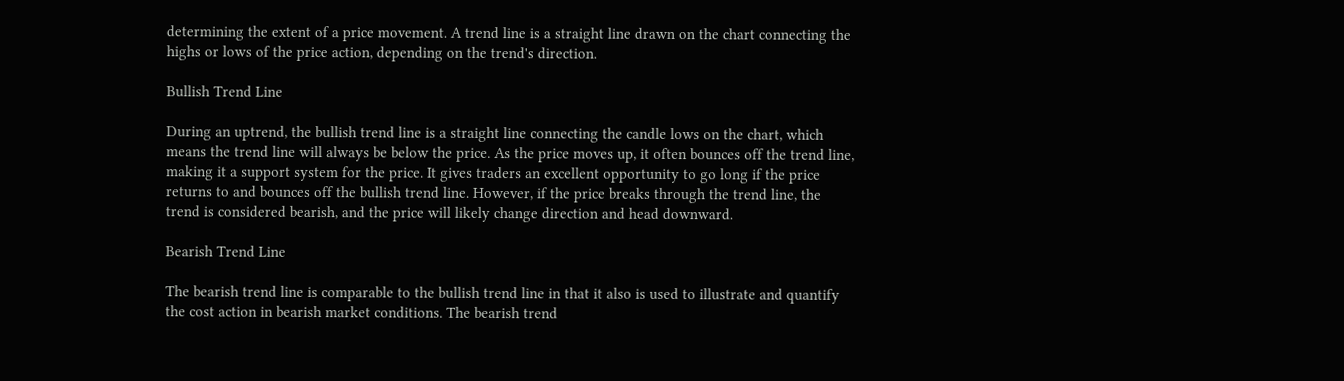determining the extent of a price movement. A trend line is a straight line drawn on the chart connecting the highs or lows of the price action, depending on the trend's direction.

Bullish Trend Line

During an uptrend, the bullish trend line is a straight line connecting the candle lows on the chart, which means the trend line will always be below the price. As the price moves up, it often bounces off the trend line, making it a support system for the price. It gives traders an excellent opportunity to go long if the price returns to and bounces off the bullish trend line. However, if the price breaks through the trend line, the trend is considered bearish, and the price will likely change direction and head downward.

Bearish Trend Line

The bearish trend line is comparable to the bullish trend line in that it also is used to illustrate and quantify the cost action in bearish market conditions. The bearish trend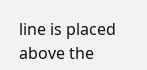line is placed above the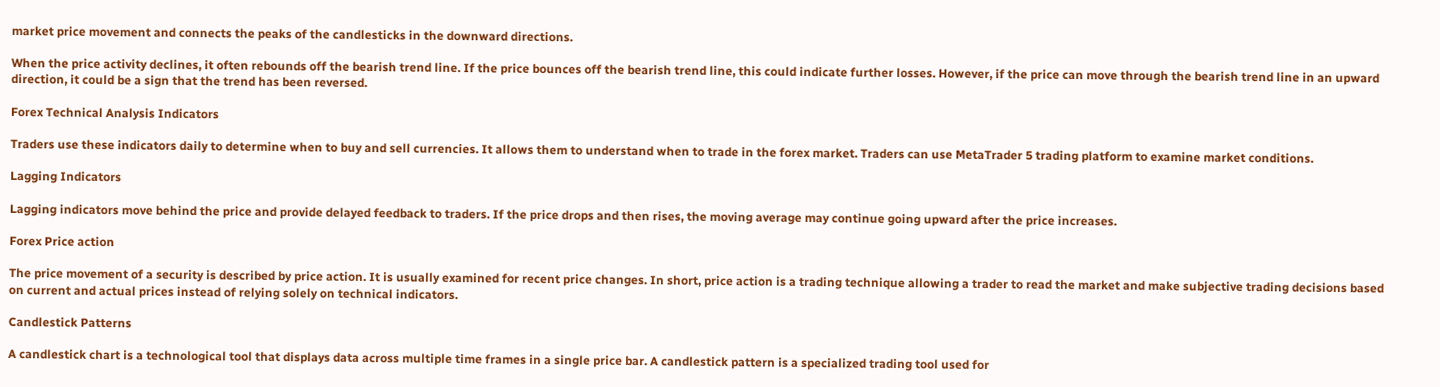market price movement and connects the peaks of the candlesticks in the downward directions.

When the price activity declines, it often rebounds off the bearish trend line. If the price bounces off the bearish trend line, this could indicate further losses. However, if the price can move through the bearish trend line in an upward direction, it could be a sign that the trend has been reversed.

Forex Technical Analysis Indicators

Traders use these indicators daily to determine when to buy and sell currencies. It allows them to understand when to trade in the forex market. Traders can use MetaTrader 5 trading platform to examine market conditions.

Lagging Indicators

Lagging indicators move behind the price and provide delayed feedback to traders. If the price drops and then rises, the moving average may continue going upward after the price increases.

Forex Price action

The price movement of a security is described by price action. It is usually examined for recent price changes. In short, price action is a trading technique allowing a trader to read the market and make subjective trading decisions based on current and actual prices instead of relying solely on technical indicators.

Candlestick Patterns

A candlestick chart is a technological tool that displays data across multiple time frames in a single price bar. A candlestick pattern is a specialized trading tool used for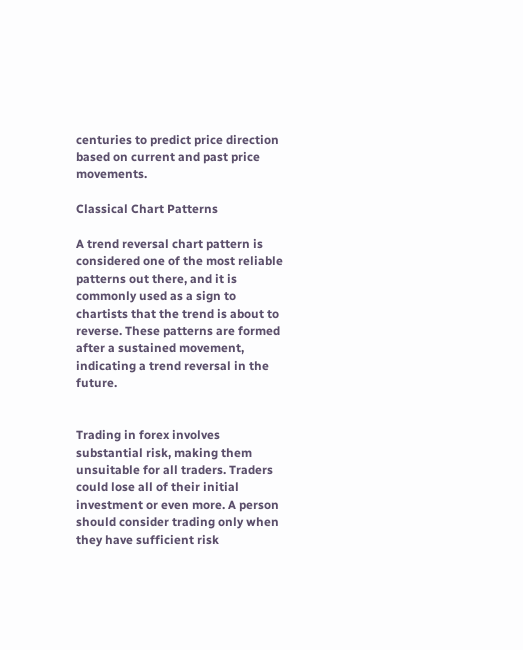centuries to predict price direction based on current and past price movements.

Classical Chart Patterns

A trend reversal chart pattern is considered one of the most reliable patterns out there, and it is commonly used as a sign to chartists that the trend is about to reverse. These patterns are formed after a sustained movement, indicating a trend reversal in the future.


Trading in forex involves substantial risk, making them unsuitable for all traders. Traders could lose all of their initial investment or even more. A person should consider trading only when they have sufficient risk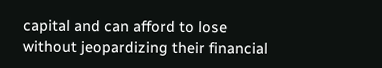capital and can afford to lose without jeopardizing their financial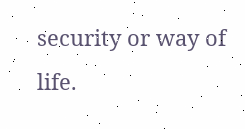security or way of life.